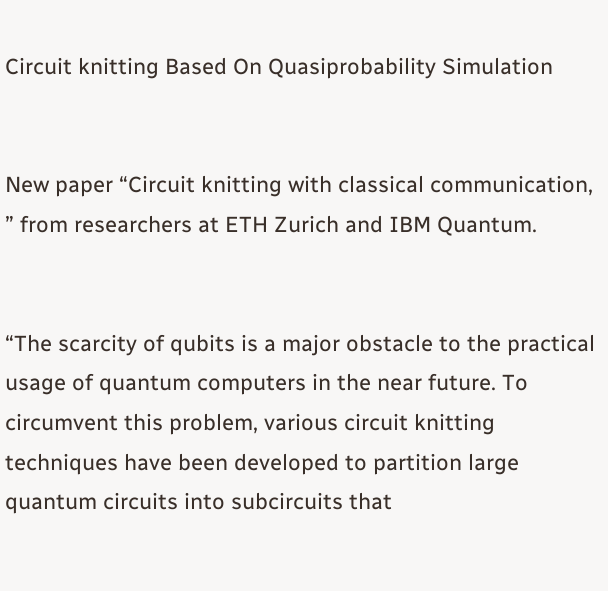Circuit knitting Based On Quasiprobability Simulation


New paper “Circuit knitting with classical communication, ” from researchers at ETH Zurich and IBM Quantum.


“The scarcity of qubits is a major obstacle to the practical usage of quantum computers in the near future. To circumvent this problem, various circuit knitting techniques have been developed to partition large quantum circuits into subcircuits that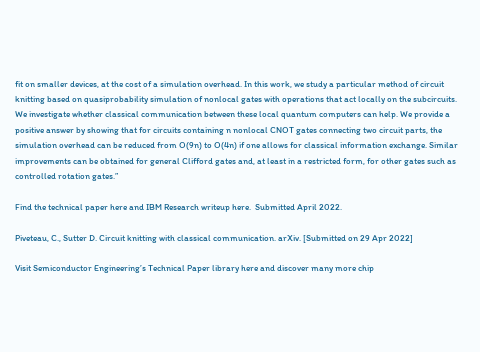fit on smaller devices, at the cost of a simulation overhead. In this work, we study a particular method of circuit knitting based on quasiprobability simulation of nonlocal gates with operations that act locally on the subcircuits. We investigate whether classical communication between these local quantum computers can help. We provide a positive answer by showing that for circuits containing n nonlocal CNOT gates connecting two circuit parts, the simulation overhead can be reduced from O(9n) to O(4n) if one allows for classical information exchange. Similar improvements can be obtained for general Clifford gates and, at least in a restricted form, for other gates such as controlled rotation gates.”

Find the technical paper here and IBM Research writeup here.  Submitted April 2022.

Piveteau, C., Sutter D. Circuit knitting with classical communication. arXiv. [Submitted on 29 Apr 2022]

Visit Semiconductor Engineering’s Technical Paper library here and discover many more chip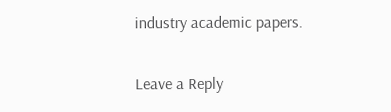industry academic papers.

Leave a Reply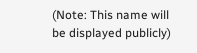(Note: This name will be displayed publicly)